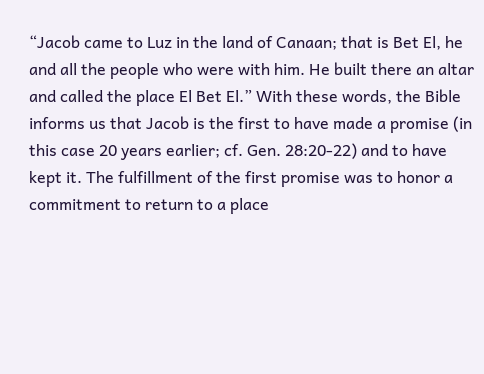“Jacob came to Luz in the land of Canaan; that is Bet El, he and all the people who were with him. He built there an altar and called the place El Bet El.” With these words, the Bible informs us that Jacob is the first to have made a promise (in this case 20 years earlier; cf. Gen. 28:20-22) and to have kept it. The fulfillment of the first promise was to honor a commitment to return to a place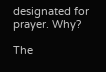designated for prayer. Why?

The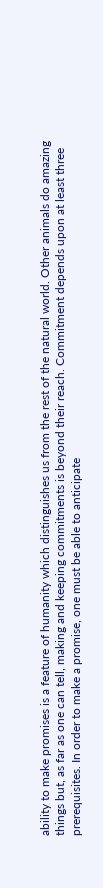ability to make promises is a feature of humanity which distinguishes us from the rest of the natural world. Other animals do amazing things but, as far as one can tell, making and keeping commitments is beyond their reach. Commitment depends upon at least three prerequisites. In order to make a promise, one must be able to anticipate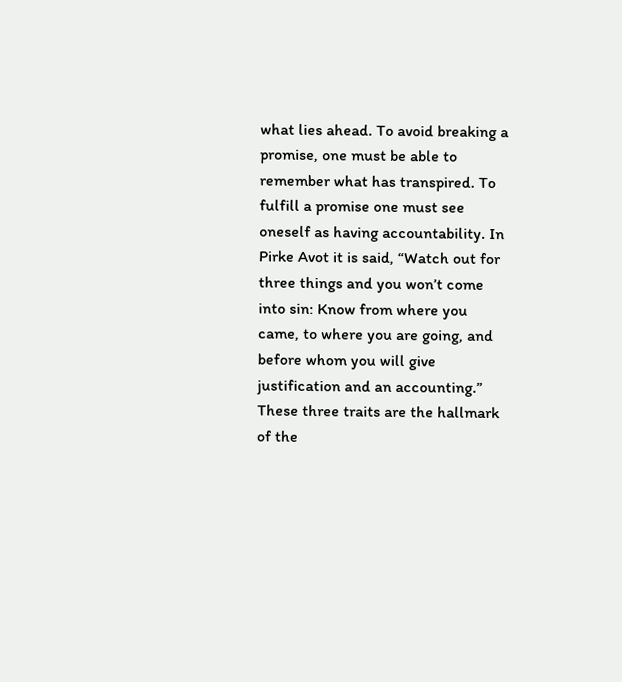what lies ahead. To avoid breaking a promise, one must be able to remember what has transpired. To fulfill a promise one must see oneself as having accountability. In Pirke Avot it is said, “Watch out for three things and you won’t come into sin: Know from where you came, to where you are going, and before whom you will give justification and an accounting.” These three traits are the hallmark of the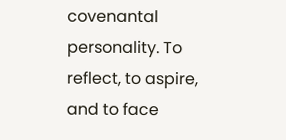covenantal personality. To reflect, to aspire, and to face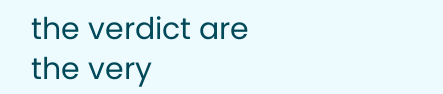the verdict are the very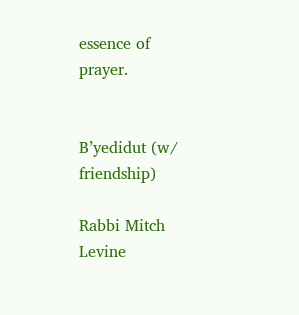essence of prayer.


B’yedidut (w/ friendship)

Rabbi Mitch Levine